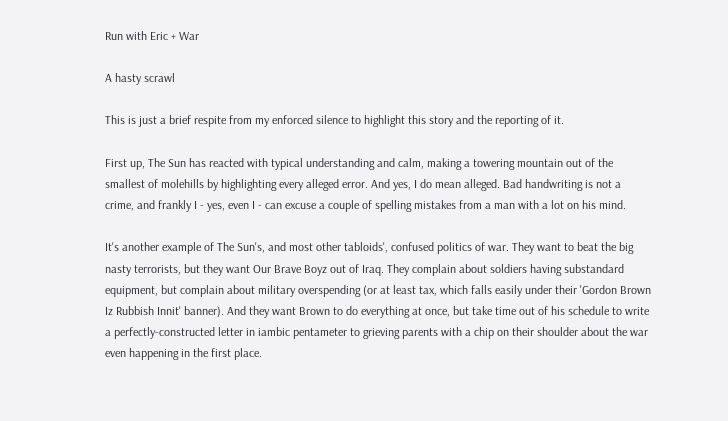Run with Eric + War

A hasty scrawl

This is just a brief respite from my enforced silence to highlight this story and the reporting of it.

First up, The Sun has reacted with typical understanding and calm, making a towering mountain out of the smallest of molehills by highlighting every alleged error. And yes, I do mean alleged. Bad handwriting is not a crime, and frankly I - yes, even I - can excuse a couple of spelling mistakes from a man with a lot on his mind.

It's another example of The Sun's, and most other tabloids', confused politics of war. They want to beat the big nasty terrorists, but they want Our Brave Boyz out of Iraq. They complain about soldiers having substandard equipment, but complain about military overspending (or at least tax, which falls easily under their 'Gordon Brown Iz Rubbish Innit' banner). And they want Brown to do everything at once, but take time out of his schedule to write a perfectly-constructed letter in iambic pentameter to grieving parents with a chip on their shoulder about the war even happening in the first place.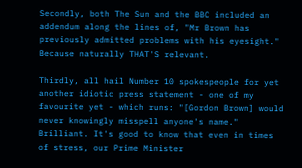Secondly, both The Sun and the BBC included an addendum along the lines of, "Mr Brown has previously admitted problems with his eyesight." Because naturally THAT'S relevant.

Thirdly, all hail Number 10 spokespeople for yet another idiotic press statement - one of my favourite yet - which runs: "[Gordon Brown] would never knowingly misspell anyone's name." Brilliant. It's good to know that even in times of stress, our Prime Minister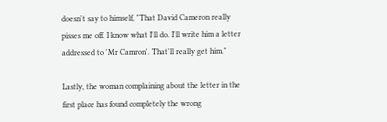doesn't say to himself, "That David Cameron really pisses me off. I know what I'll do. I'll write him a letter addressed to 'Mr Camron'. That'll really get him."

Lastly, the woman complaining about the letter in the first place has found completely the wrong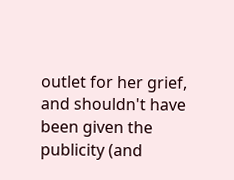outlet for her grief, and shouldn't have been given the publicity (and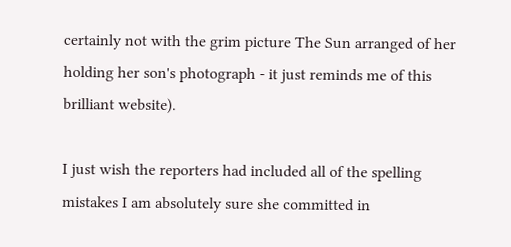certainly not with the grim picture The Sun arranged of her holding her son's photograph - it just reminds me of this brilliant website).

I just wish the reporters had included all of the spelling mistakes I am absolutely sure she committed in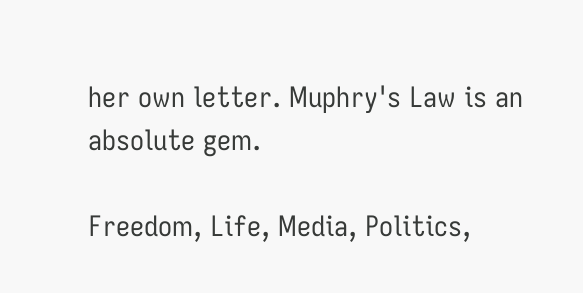her own letter. Muphry's Law is an absolute gem.

Freedom, Life, Media, Politics,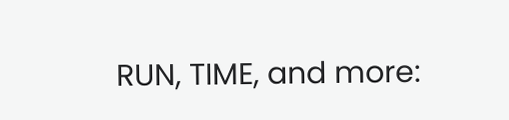RUN, TIME, and more: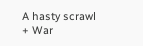A hasty scrawl + War